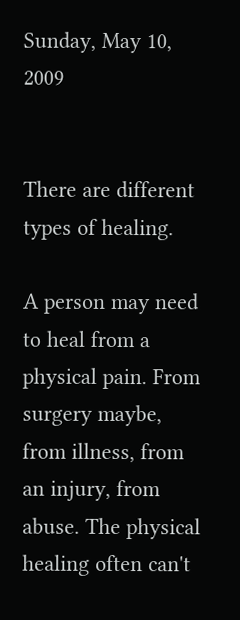Sunday, May 10, 2009


There are different types of healing.

A person may need to heal from a physical pain. From surgery maybe, from illness, from an injury, from abuse. The physical healing often can't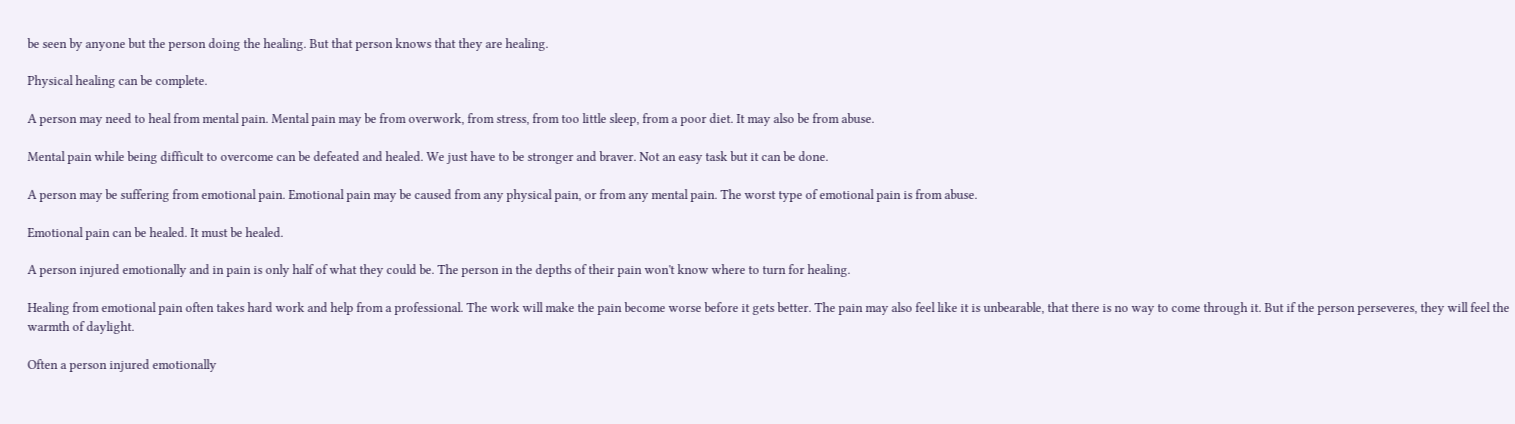be seen by anyone but the person doing the healing. But that person knows that they are healing.

Physical healing can be complete.

A person may need to heal from mental pain. Mental pain may be from overwork, from stress, from too little sleep, from a poor diet. It may also be from abuse.

Mental pain while being difficult to overcome can be defeated and healed. We just have to be stronger and braver. Not an easy task but it can be done.

A person may be suffering from emotional pain. Emotional pain may be caused from any physical pain, or from any mental pain. The worst type of emotional pain is from abuse.

Emotional pain can be healed. It must be healed.

A person injured emotionally and in pain is only half of what they could be. The person in the depths of their pain won't know where to turn for healing.

Healing from emotional pain often takes hard work and help from a professional. The work will make the pain become worse before it gets better. The pain may also feel like it is unbearable, that there is no way to come through it. But if the person perseveres, they will feel the warmth of daylight.

Often a person injured emotionally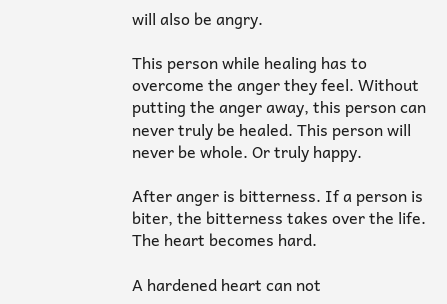will also be angry.

This person while healing has to overcome the anger they feel. Without putting the anger away, this person can never truly be healed. This person will never be whole. Or truly happy.

After anger is bitterness. If a person is biter, the bitterness takes over the life. The heart becomes hard.

A hardened heart can not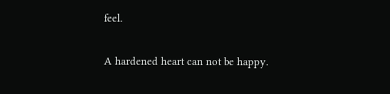feel.

A hardened heart can not be happy.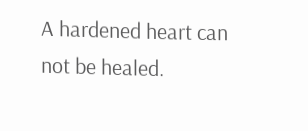A hardened heart can not be healed.